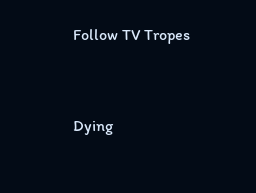Follow TV Tropes


Dying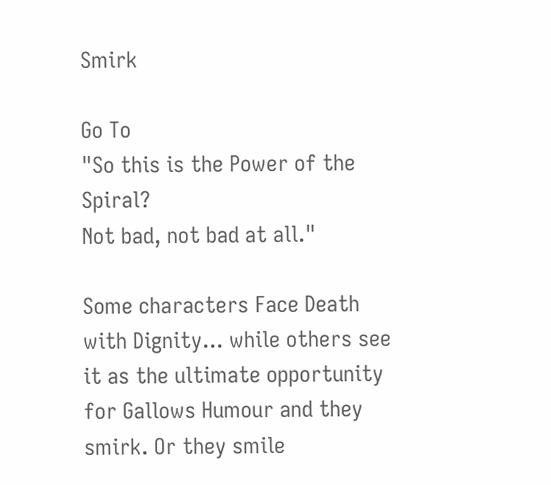Smirk

Go To
"So this is the Power of the Spiral?
Not bad, not bad at all."

Some characters Face Death with Dignity... while others see it as the ultimate opportunity for Gallows Humour and they smirk. Or they smile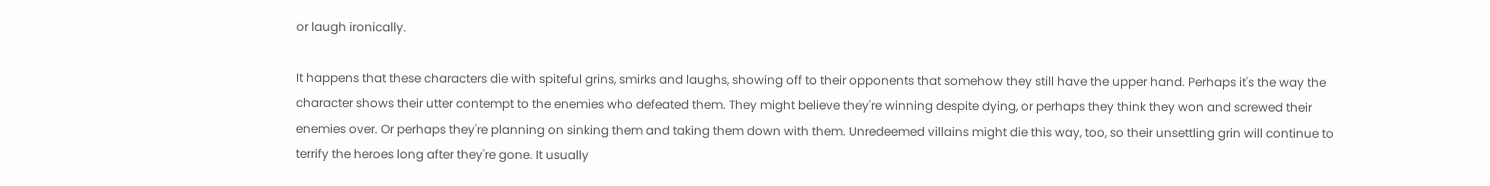or laugh ironically.

It happens that these characters die with spiteful grins, smirks and laughs, showing off to their opponents that somehow they still have the upper hand. Perhaps it's the way the character shows their utter contempt to the enemies who defeated them. They might believe they're winning despite dying, or perhaps they think they won and screwed their enemies over. Or perhaps they're planning on sinking them and taking them down with them. Unredeemed villains might die this way, too, so their unsettling grin will continue to terrify the heroes long after they're gone. It usually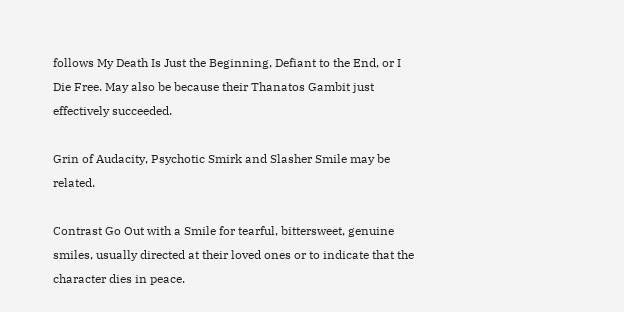follows My Death Is Just the Beginning, Defiant to the End, or I Die Free. May also be because their Thanatos Gambit just effectively succeeded.

Grin of Audacity, Psychotic Smirk and Slasher Smile may be related.

Contrast Go Out with a Smile for tearful, bittersweet, genuine smiles, usually directed at their loved ones or to indicate that the character dies in peace.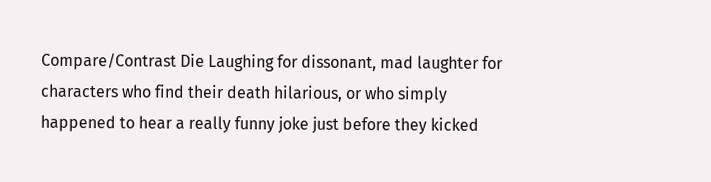Compare/Contrast Die Laughing for dissonant, mad laughter for characters who find their death hilarious, or who simply happened to hear a really funny joke just before they kicked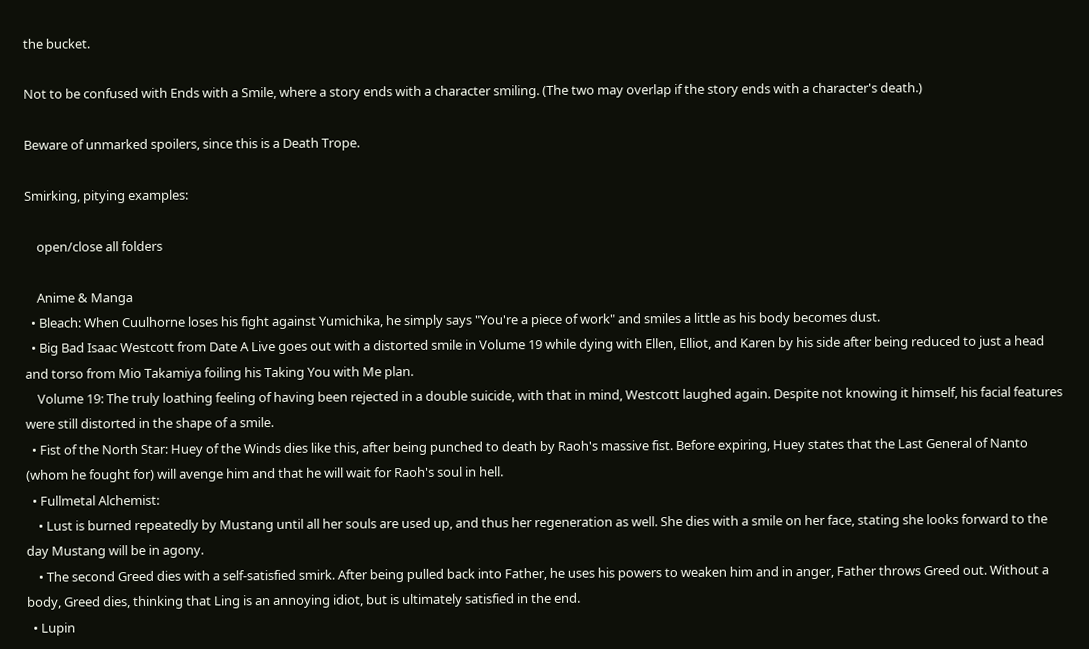the bucket.

Not to be confused with Ends with a Smile, where a story ends with a character smiling. (The two may overlap if the story ends with a character's death.)

Beware of unmarked spoilers, since this is a Death Trope.

Smirking, pitying examples:

    open/close all folders

    Anime & Manga
  • Bleach: When Cuulhorne loses his fight against Yumichika, he simply says "You're a piece of work" and smiles a little as his body becomes dust.
  • Big Bad Isaac Westcott from Date A Live goes out with a distorted smile in Volume 19 while dying with Ellen, Elliot, and Karen by his side after being reduced to just a head and torso from Mio Takamiya foiling his Taking You with Me plan.
    Volume 19: The truly loathing feeling of having been rejected in a double suicide, with that in mind, Westcott laughed again. Despite not knowing it himself, his facial features were still distorted in the shape of a smile.
  • Fist of the North Star: Huey of the Winds dies like this, after being punched to death by Raoh's massive fist. Before expiring, Huey states that the Last General of Nanto (whom he fought for) will avenge him and that he will wait for Raoh's soul in hell.
  • Fullmetal Alchemist:
    • Lust is burned repeatedly by Mustang until all her souls are used up, and thus her regeneration as well. She dies with a smile on her face, stating she looks forward to the day Mustang will be in agony.
    • The second Greed dies with a self-satisfied smirk. After being pulled back into Father, he uses his powers to weaken him and in anger, Father throws Greed out. Without a body, Greed dies, thinking that Ling is an annoying idiot, but is ultimately satisfied in the end.
  • Lupin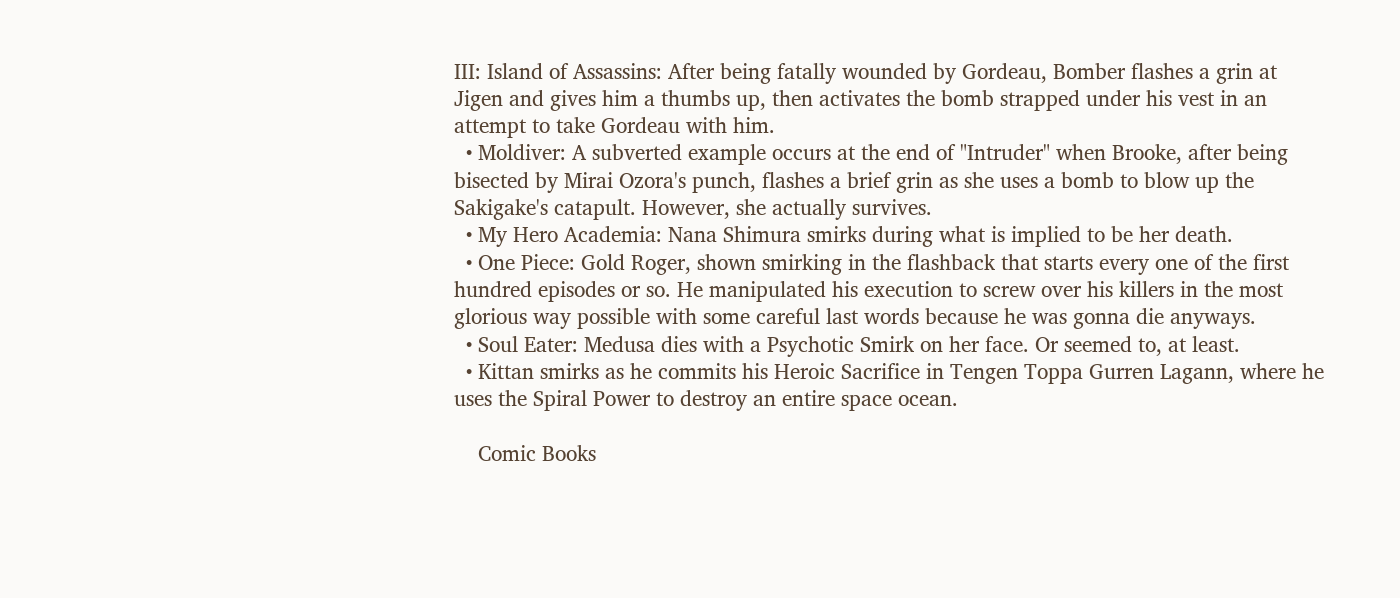III: Island of Assassins: After being fatally wounded by Gordeau, Bomber flashes a grin at Jigen and gives him a thumbs up, then activates the bomb strapped under his vest in an attempt to take Gordeau with him.
  • Moldiver: A subverted example occurs at the end of "Intruder" when Brooke, after being bisected by Mirai Ozora's punch, flashes a brief grin as she uses a bomb to blow up the Sakigake's catapult. However, she actually survives.
  • My Hero Academia: Nana Shimura smirks during what is implied to be her death.
  • One Piece: Gold Roger, shown smirking in the flashback that starts every one of the first hundred episodes or so. He manipulated his execution to screw over his killers in the most glorious way possible with some careful last words because he was gonna die anyways.
  • Soul Eater: Medusa dies with a Psychotic Smirk on her face. Or seemed to, at least.
  • Kittan smirks as he commits his Heroic Sacrifice in Tengen Toppa Gurren Lagann, where he uses the Spiral Power to destroy an entire space ocean.

    Comic Books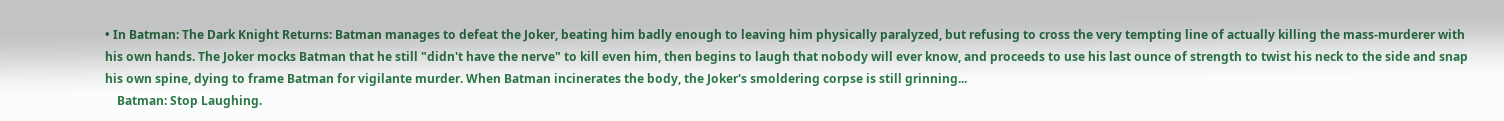• In Batman: The Dark Knight Returns: Batman manages to defeat the Joker, beating him badly enough to leaving him physically paralyzed, but refusing to cross the very tempting line of actually killing the mass-murderer with his own hands. The Joker mocks Batman that he still "didn't have the nerve" to kill even him, then begins to laugh that nobody will ever know, and proceeds to use his last ounce of strength to twist his neck to the side and snap his own spine, dying to frame Batman for vigilante murder. When Batman incinerates the body, the Joker's smoldering corpse is still grinning...
    Batman: Stop Laughing.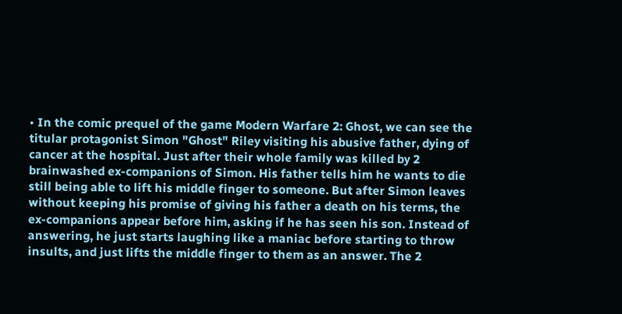• In the comic prequel of the game Modern Warfare 2: Ghost, we can see the titular protagonist Simon "Ghost" Riley visiting his abusive father, dying of cancer at the hospital. Just after their whole family was killed by 2 brainwashed ex-companions of Simon. His father tells him he wants to die still being able to lift his middle finger to someone. But after Simon leaves without keeping his promise of giving his father a death on his terms, the ex-companions appear before him, asking if he has seen his son. Instead of answering, he just starts laughing like a maniac before starting to throw insults, and just lifts the middle finger to them as an answer. The 2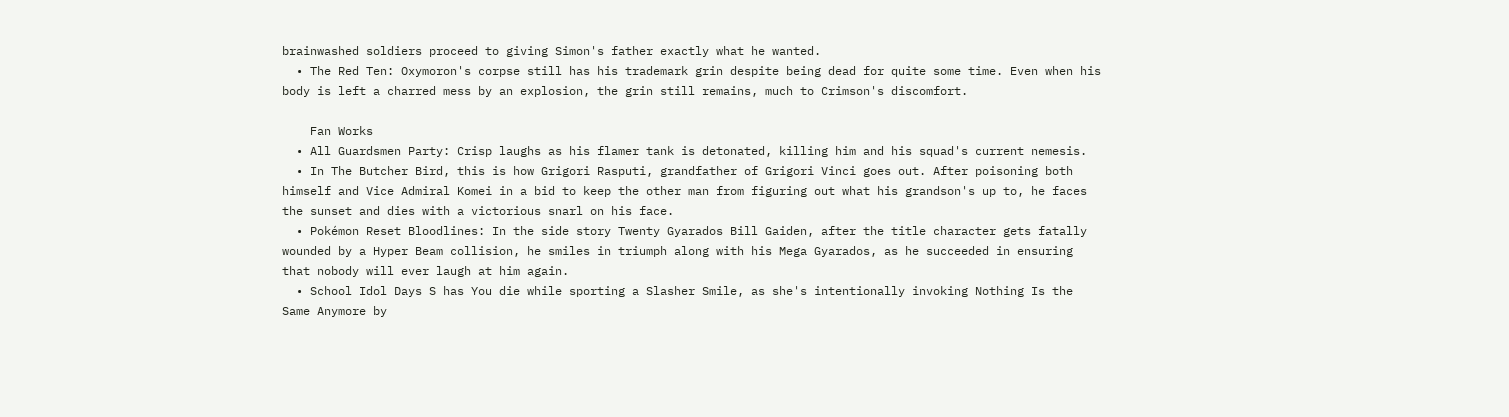brainwashed soldiers proceed to giving Simon's father exactly what he wanted.
  • The Red Ten: Oxymoron's corpse still has his trademark grin despite being dead for quite some time. Even when his body is left a charred mess by an explosion, the grin still remains, much to Crimson's discomfort.

    Fan Works
  • All Guardsmen Party: Crisp laughs as his flamer tank is detonated, killing him and his squad's current nemesis.
  • In The Butcher Bird, this is how Grigori Rasputi, grandfather of Grigori Vinci goes out. After poisoning both himself and Vice Admiral Komei in a bid to keep the other man from figuring out what his grandson's up to, he faces the sunset and dies with a victorious snarl on his face.
  • Pokémon Reset Bloodlines: In the side story Twenty Gyarados Bill Gaiden, after the title character gets fatally wounded by a Hyper Beam collision, he smiles in triumph along with his Mega Gyarados, as he succeeded in ensuring that nobody will ever laugh at him again.
  • School Idol Days S has You die while sporting a Slasher Smile, as she's intentionally invoking Nothing Is the Same Anymore by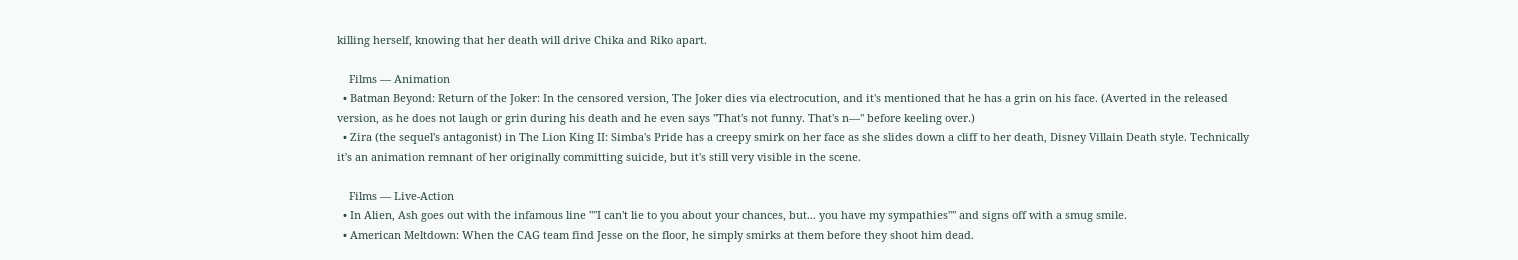killing herself, knowing that her death will drive Chika and Riko apart.

    Films — Animation
  • Batman Beyond: Return of the Joker: In the censored version, The Joker dies via electrocution, and it's mentioned that he has a grin on his face. (Averted in the released version, as he does not laugh or grin during his death and he even says "That's not funny. That's n—" before keeling over.)
  • Zira (the sequel's antagonist) in The Lion King II: Simba's Pride has a creepy smirk on her face as she slides down a cliff to her death, Disney Villain Death style. Technically it's an animation remnant of her originally committing suicide, but it's still very visible in the scene.

    Films — Live-Action
  • In Alien, Ash goes out with the infamous line "''I can't lie to you about your chances, but... you have my sympathies''" and signs off with a smug smile.
  • American Meltdown: When the CAG team find Jesse on the floor, he simply smirks at them before they shoot him dead.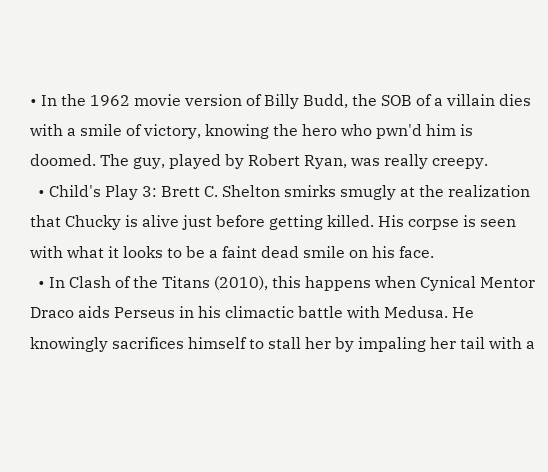• In the 1962 movie version of Billy Budd, the SOB of a villain dies with a smile of victory, knowing the hero who pwn'd him is doomed. The guy, played by Robert Ryan, was really creepy.
  • Child's Play 3: Brett C. Shelton smirks smugly at the realization that Chucky is alive just before getting killed. His corpse is seen with what it looks to be a faint dead smile on his face.
  • In Clash of the Titans (2010), this happens when Cynical Mentor Draco aids Perseus in his climactic battle with Medusa. He knowingly sacrifices himself to stall her by impaling her tail with a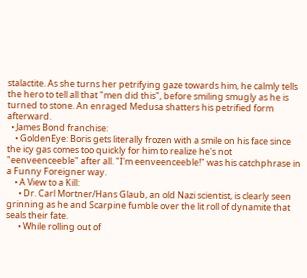stalactite. As she turns her petrifying gaze towards him, he calmly tells the hero to tell all that "men did this", before smiling smugly as he is turned to stone. An enraged Medusa shatters his petrified form afterward.
  • James Bond franchise:
    • GoldenEye: Boris gets literally frozen with a smile on his face since the icy gas comes too quickly for him to realize he's not "eenveenceeble" after all. "I'm eenveenceeble!" was his catchphrase in a Funny Foreigner way.
    • A View to a Kill:
      • Dr. Carl Mortner/Hans Glaub, an old Nazi scientist, is clearly seen grinning as he and Scarpine fumble over the lit roll of dynamite that seals their fate.
      • While rolling out of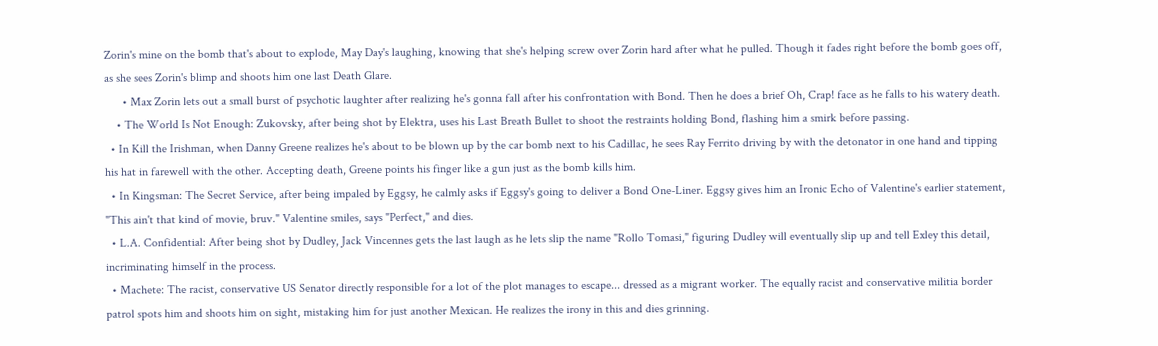Zorin's mine on the bomb that's about to explode, May Day's laughing, knowing that she's helping screw over Zorin hard after what he pulled. Though it fades right before the bomb goes off, as she sees Zorin's blimp and shoots him one last Death Glare.
      • Max Zorin lets out a small burst of psychotic laughter after realizing he's gonna fall after his confrontation with Bond. Then he does a brief Oh, Crap! face as he falls to his watery death.
    • The World Is Not Enough: Zukovsky, after being shot by Elektra, uses his Last Breath Bullet to shoot the restraints holding Bond, flashing him a smirk before passing.
  • In Kill the Irishman, when Danny Greene realizes he's about to be blown up by the car bomb next to his Cadillac, he sees Ray Ferrito driving by with the detonator in one hand and tipping his hat in farewell with the other. Accepting death, Greene points his finger like a gun just as the bomb kills him.
  • In Kingsman: The Secret Service, after being impaled by Eggsy, he calmly asks if Eggsy's going to deliver a Bond One-Liner. Eggsy gives him an Ironic Echo of Valentine's earlier statement, "This ain't that kind of movie, bruv." Valentine smiles, says "Perfect," and dies.
  • L.A. Confidential: After being shot by Dudley, Jack Vincennes gets the last laugh as he lets slip the name "Rollo Tomasi," figuring Dudley will eventually slip up and tell Exley this detail, incriminating himself in the process.
  • Machete: The racist, conservative US Senator directly responsible for a lot of the plot manages to escape... dressed as a migrant worker. The equally racist and conservative militia border patrol spots him and shoots him on sight, mistaking him for just another Mexican. He realizes the irony in this and dies grinning.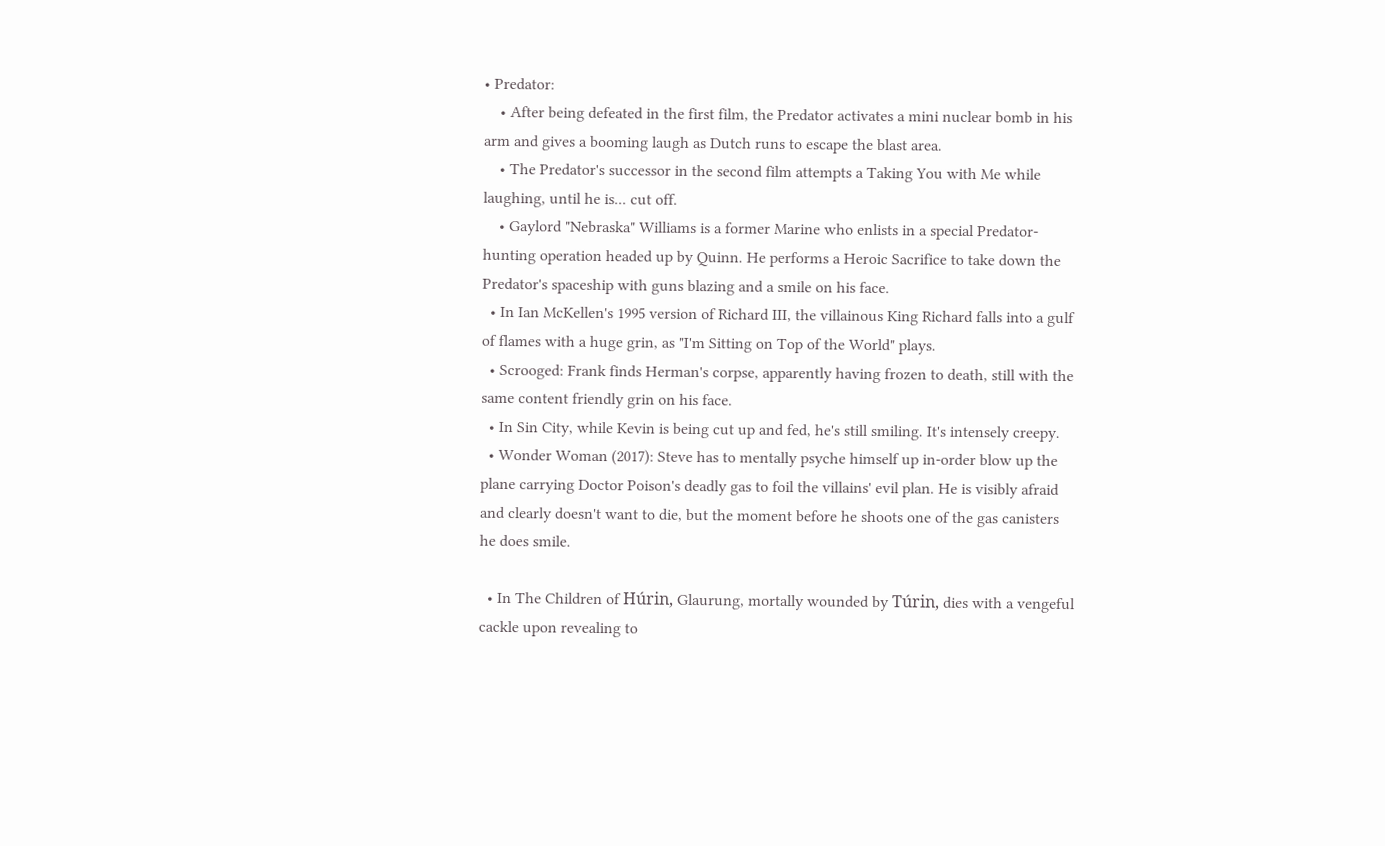• Predator:
    • After being defeated in the first film, the Predator activates a mini nuclear bomb in his arm and gives a booming laugh as Dutch runs to escape the blast area.
    • The Predator's successor in the second film attempts a Taking You with Me while laughing, until he is... cut off.
    • Gaylord "Nebraska" Williams is a former Marine who enlists in a special Predator-hunting operation headed up by Quinn. He performs a Heroic Sacrifice to take down the Predator's spaceship with guns blazing and a smile on his face.
  • In Ian McKellen's 1995 version of Richard III, the villainous King Richard falls into a gulf of flames with a huge grin, as "I'm Sitting on Top of the World" plays.
  • Scrooged: Frank finds Herman's corpse, apparently having frozen to death, still with the same content friendly grin on his face.
  • In Sin City, while Kevin is being cut up and fed, he's still smiling. It's intensely creepy.
  • Wonder Woman (2017): Steve has to mentally psyche himself up in-order blow up the plane carrying Doctor Poison's deadly gas to foil the villains' evil plan. He is visibly afraid and clearly doesn't want to die, but the moment before he shoots one of the gas canisters he does smile.

  • In The Children of Húrin, Glaurung, mortally wounded by Túrin, dies with a vengeful cackle upon revealing to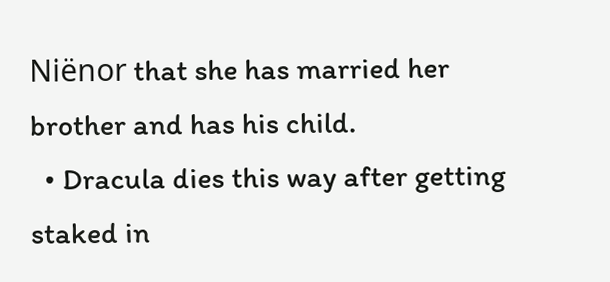Niënor that she has married her brother and has his child.
  • Dracula dies this way after getting staked in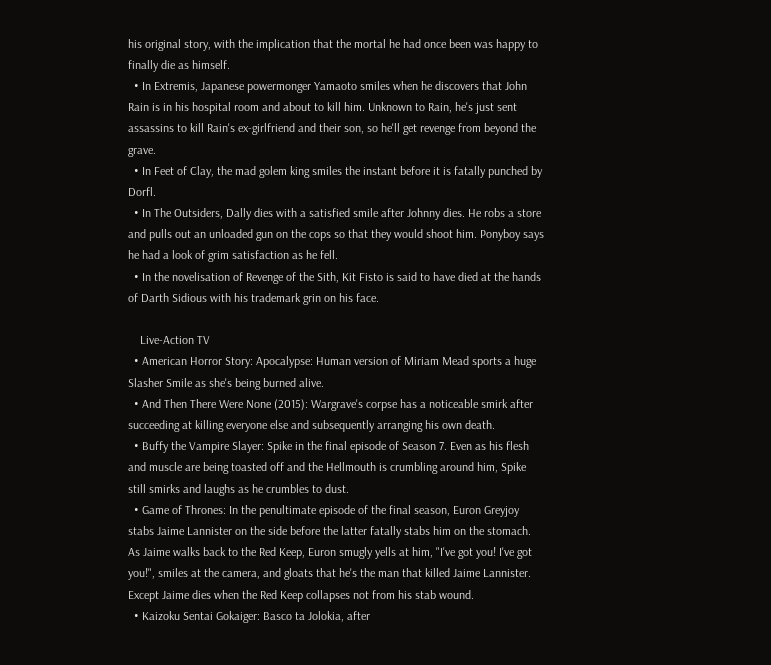his original story, with the implication that the mortal he had once been was happy to finally die as himself.
  • In Extremis, Japanese powermonger Yamaoto smiles when he discovers that John Rain is in his hospital room and about to kill him. Unknown to Rain, he's just sent assassins to kill Rain's ex-girlfriend and their son, so he'll get revenge from beyond the grave.
  • In Feet of Clay, the mad golem king smiles the instant before it is fatally punched by Dorfl.
  • In The Outsiders, Dally dies with a satisfied smile after Johnny dies. He robs a store and pulls out an unloaded gun on the cops so that they would shoot him. Ponyboy says he had a look of grim satisfaction as he fell.
  • In the novelisation of Revenge of the Sith, Kit Fisto is said to have died at the hands of Darth Sidious with his trademark grin on his face.

    Live-Action TV
  • American Horror Story: Apocalypse: Human version of Miriam Mead sports a huge Slasher Smile as she's being burned alive.
  • And Then There Were None (2015): Wargrave's corpse has a noticeable smirk after succeeding at killing everyone else and subsequently arranging his own death.
  • Buffy the Vampire Slayer: Spike in the final episode of Season 7. Even as his flesh and muscle are being toasted off and the Hellmouth is crumbling around him, Spike still smirks and laughs as he crumbles to dust.
  • Game of Thrones: In the penultimate episode of the final season, Euron Greyjoy stabs Jaime Lannister on the side before the latter fatally stabs him on the stomach. As Jaime walks back to the Red Keep, Euron smugly yells at him, "I've got you! I've got you!", smiles at the camera, and gloats that he's the man that killed Jaime Lannister. Except Jaime dies when the Red Keep collapses not from his stab wound.
  • Kaizoku Sentai Gokaiger: Basco ta Jolokia, after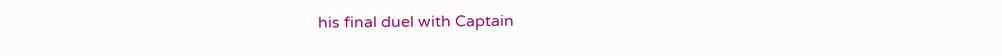his final duel with Captain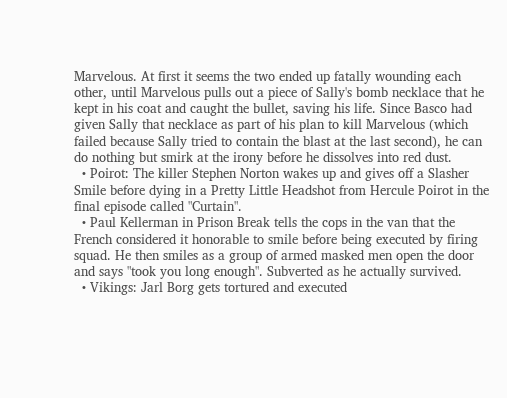Marvelous. At first it seems the two ended up fatally wounding each other, until Marvelous pulls out a piece of Sally's bomb necklace that he kept in his coat and caught the bullet, saving his life. Since Basco had given Sally that necklace as part of his plan to kill Marvelous (which failed because Sally tried to contain the blast at the last second), he can do nothing but smirk at the irony before he dissolves into red dust.
  • Poirot: The killer Stephen Norton wakes up and gives off a Slasher Smile before dying in a Pretty Little Headshot from Hercule Poirot in the final episode called "Curtain".
  • Paul Kellerman in Prison Break tells the cops in the van that the French considered it honorable to smile before being executed by firing squad. He then smiles as a group of armed masked men open the door and says "took you long enough". Subverted as he actually survived.
  • Vikings: Jarl Borg gets tortured and executed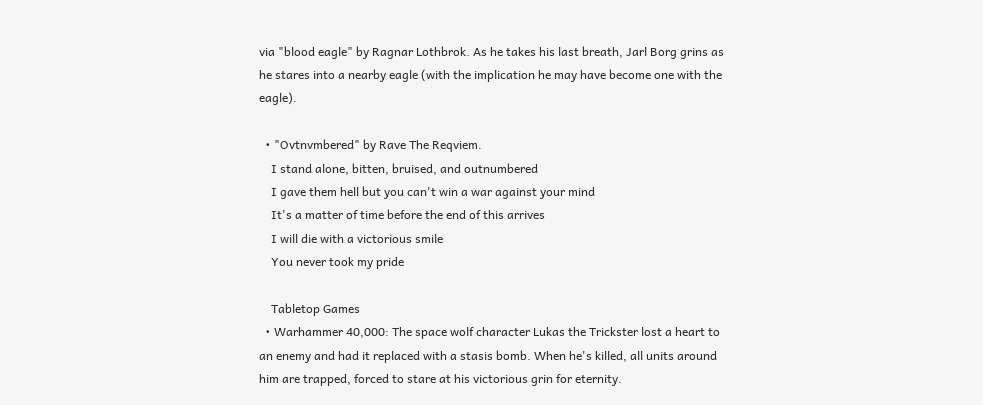via "blood eagle" by Ragnar Lothbrok. As he takes his last breath, Jarl Borg grins as he stares into a nearby eagle (with the implication he may have become one with the eagle).

  • "Ovtnvmbered" by Rave The Reqviem.
    I stand alone, bitten, bruised, and outnumbered
    I gave them hell but you can't win a war against your mind
    It's a matter of time before the end of this arrives
    I will die with a victorious smile
    You never took my pride

    Tabletop Games
  • Warhammer 40,000: The space wolf character Lukas the Trickster lost a heart to an enemy and had it replaced with a stasis bomb. When he's killed, all units around him are trapped, forced to stare at his victorious grin for eternity.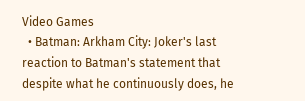Video Games
  • Batman: Arkham City: Joker's last reaction to Batman's statement that despite what he continuously does, he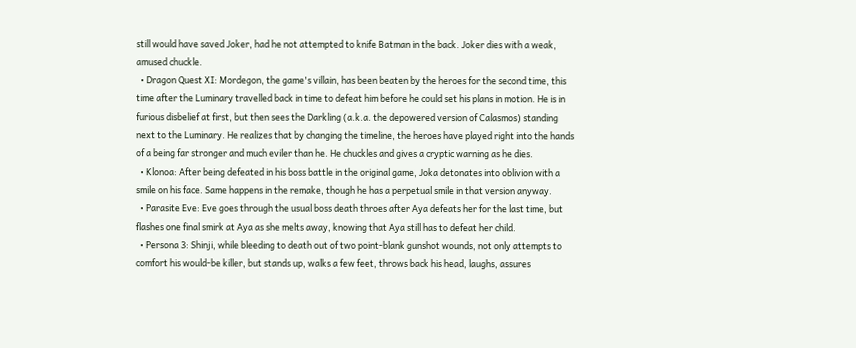still would have saved Joker, had he not attempted to knife Batman in the back. Joker dies with a weak, amused chuckle.
  • Dragon Quest XI: Mordegon, the game's villain, has been beaten by the heroes for the second time, this time after the Luminary travelled back in time to defeat him before he could set his plans in motion. He is in furious disbelief at first, but then sees the Darkling (a.k.a. the depowered version of Calasmos) standing next to the Luminary. He realizes that by changing the timeline, the heroes have played right into the hands of a being far stronger and much eviler than he. He chuckles and gives a cryptic warning as he dies.
  • Klonoa: After being defeated in his boss battle in the original game, Joka detonates into oblivion with a smile on his face. Same happens in the remake, though he has a perpetual smile in that version anyway.
  • Parasite Eve: Eve goes through the usual boss death throes after Aya defeats her for the last time, but flashes one final smirk at Aya as she melts away, knowing that Aya still has to defeat her child.
  • Persona 3: Shinji, while bleeding to death out of two point-blank gunshot wounds, not only attempts to comfort his would-be killer, but stands up, walks a few feet, throws back his head, laughs, assures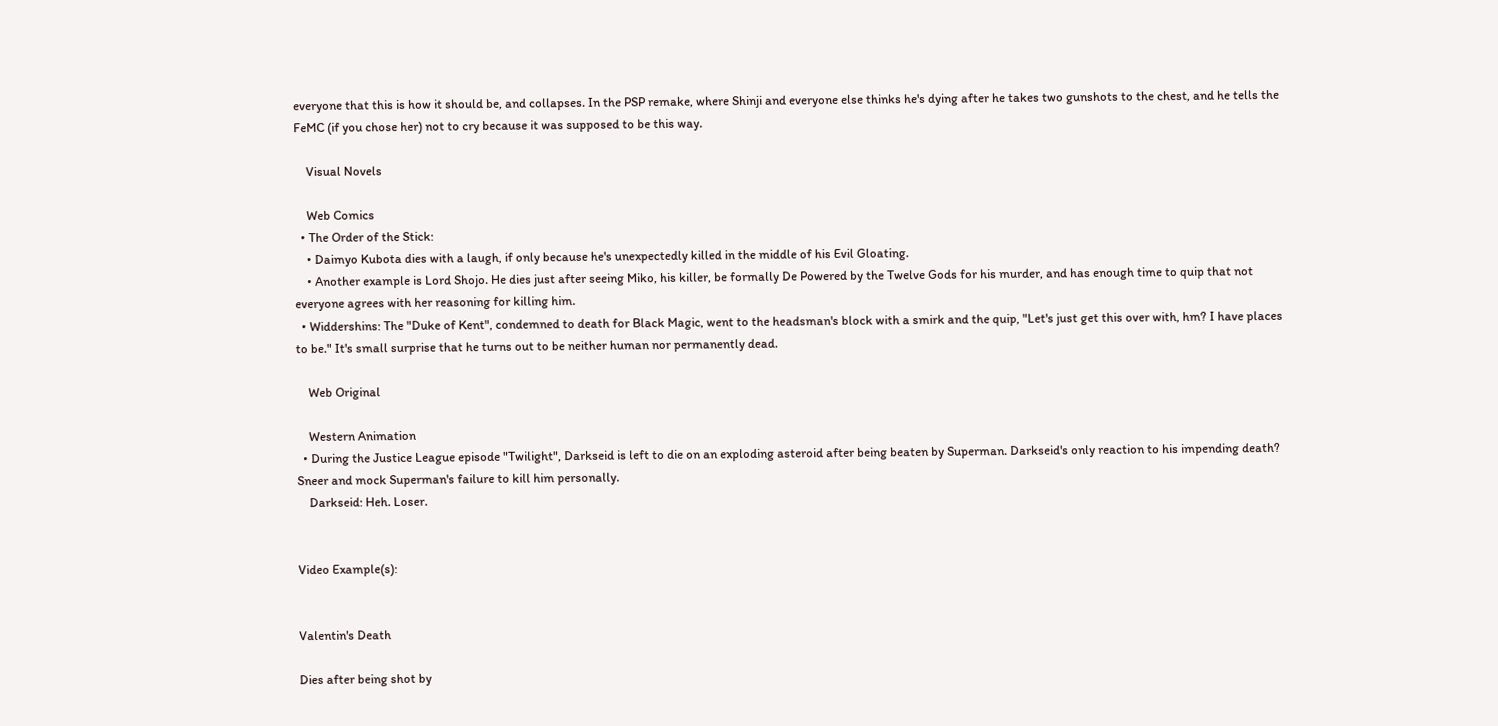everyone that this is how it should be, and collapses. In the PSP remake, where Shinji and everyone else thinks he's dying after he takes two gunshots to the chest, and he tells the FeMC (if you chose her) not to cry because it was supposed to be this way.

    Visual Novels

    Web Comics
  • The Order of the Stick:
    • Daimyo Kubota dies with a laugh, if only because he's unexpectedly killed in the middle of his Evil Gloating.
    • Another example is Lord Shojo. He dies just after seeing Miko, his killer, be formally De Powered by the Twelve Gods for his murder, and has enough time to quip that not everyone agrees with her reasoning for killing him.
  • Widdershins: The "Duke of Kent", condemned to death for Black Magic, went to the headsman's block with a smirk and the quip, "Let's just get this over with, hm? I have places to be." It's small surprise that he turns out to be neither human nor permanently dead.

    Web Original

    Western Animation
  • During the Justice League episode "Twilight", Darkseid is left to die on an exploding asteroid after being beaten by Superman. Darkseid's only reaction to his impending death? Sneer and mock Superman's failure to kill him personally.
    Darkseid: Heh. Loser.


Video Example(s):


Valentin's Death

Dies after being shot by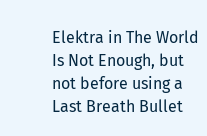Elektra in The World Is Not Enough, but not before using a Last Breath Bullet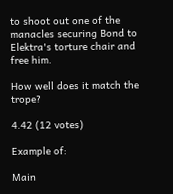to shoot out one of the manacles securing Bond to Elektra's torture chair and free him.

How well does it match the trope?

4.42 (12 votes)

Example of:

Main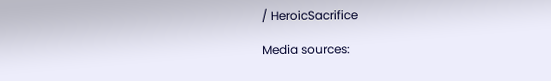/ HeroicSacrifice

Media sources: